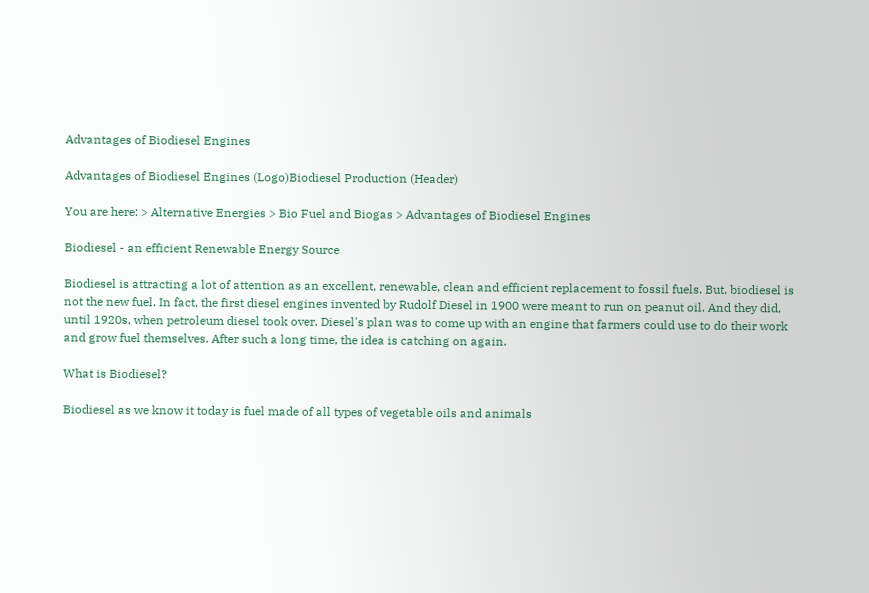Advantages of Biodiesel Engines

Advantages of Biodiesel Engines (Logo)Biodiesel Production (Header)

You are here: > Alternative Energies > Bio Fuel and Biogas > Advantages of Biodiesel Engines

Biodiesel - an efficient Renewable Energy Source

Biodiesel is attracting a lot of attention as an excellent, renewable, clean and efficient replacement to fossil fuels. But, biodiesel is not the new fuel. In fact, the first diesel engines invented by Rudolf Diesel in 1900 were meant to run on peanut oil. And they did, until 1920s, when petroleum diesel took over. Diesel's plan was to come up with an engine that farmers could use to do their work and grow fuel themselves. After such a long time, the idea is catching on again.

What is Biodiesel?

Biodiesel as we know it today is fuel made of all types of vegetable oils and animals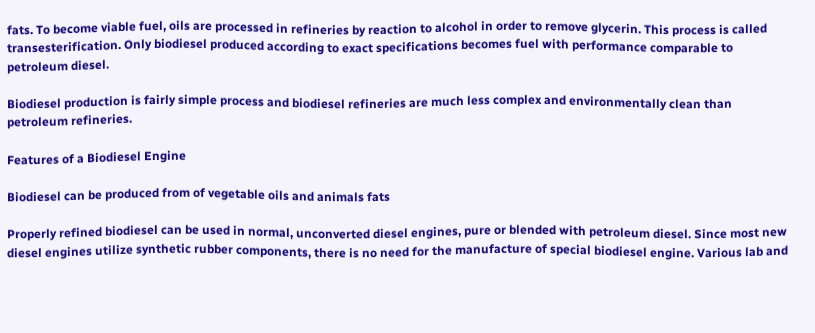fats. To become viable fuel, oils are processed in refineries by reaction to alcohol in order to remove glycerin. This process is called transesterification. Only biodiesel produced according to exact specifications becomes fuel with performance comparable to petroleum diesel.

Biodiesel production is fairly simple process and biodiesel refineries are much less complex and environmentally clean than petroleum refineries.

Features of a Biodiesel Engine

Biodiesel can be produced from of vegetable oils and animals fats

Properly refined biodiesel can be used in normal, unconverted diesel engines, pure or blended with petroleum diesel. Since most new diesel engines utilize synthetic rubber components, there is no need for the manufacture of special biodiesel engine. Various lab and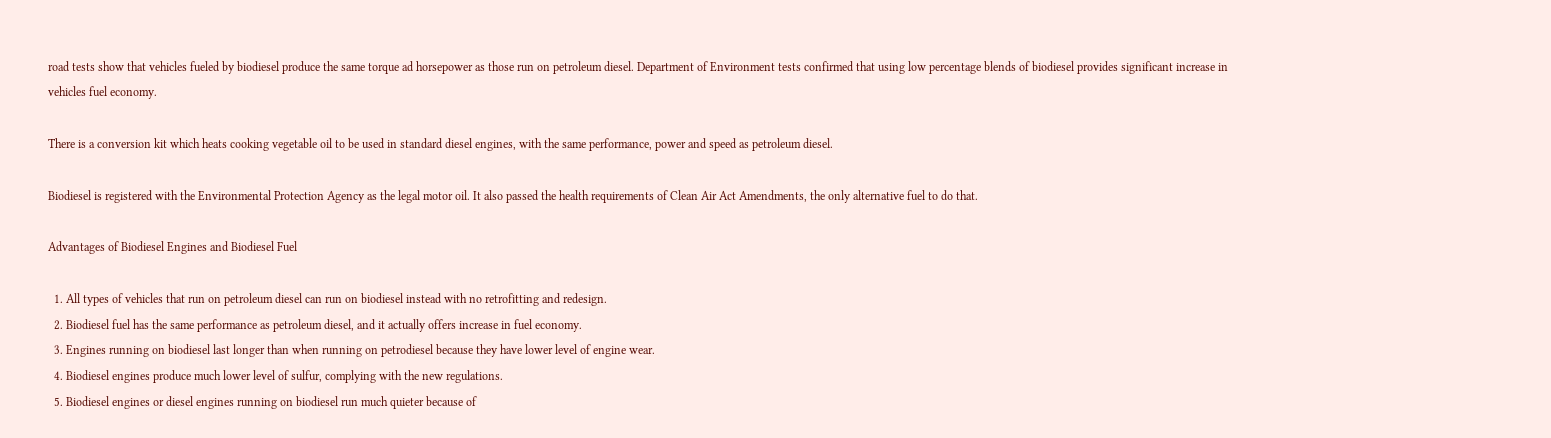road tests show that vehicles fueled by biodiesel produce the same torque ad horsepower as those run on petroleum diesel. Department of Environment tests confirmed that using low percentage blends of biodiesel provides significant increase in vehicles fuel economy.

There is a conversion kit which heats cooking vegetable oil to be used in standard diesel engines, with the same performance, power and speed as petroleum diesel.

Biodiesel is registered with the Environmental Protection Agency as the legal motor oil. It also passed the health requirements of Clean Air Act Amendments, the only alternative fuel to do that.

Advantages of Biodiesel Engines and Biodiesel Fuel

  1. All types of vehicles that run on petroleum diesel can run on biodiesel instead with no retrofitting and redesign.
  2. Biodiesel fuel has the same performance as petroleum diesel, and it actually offers increase in fuel economy.
  3. Engines running on biodiesel last longer than when running on petrodiesel because they have lower level of engine wear.
  4. Biodiesel engines produce much lower level of sulfur, complying with the new regulations.
  5. Biodiesel engines or diesel engines running on biodiesel run much quieter because of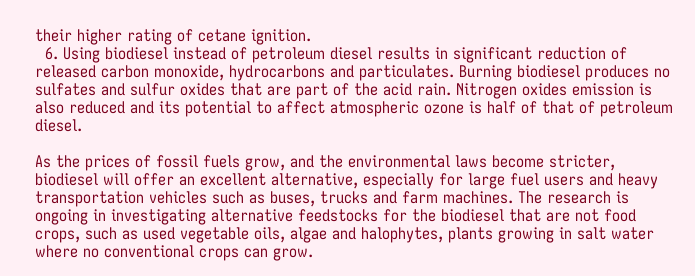their higher rating of cetane ignition.
  6. Using biodiesel instead of petroleum diesel results in significant reduction of released carbon monoxide, hydrocarbons and particulates. Burning biodiesel produces no sulfates and sulfur oxides that are part of the acid rain. Nitrogen oxides emission is also reduced and its potential to affect atmospheric ozone is half of that of petroleum diesel.

As the prices of fossil fuels grow, and the environmental laws become stricter, biodiesel will offer an excellent alternative, especially for large fuel users and heavy transportation vehicles such as buses, trucks and farm machines. The research is ongoing in investigating alternative feedstocks for the biodiesel that are not food crops, such as used vegetable oils, algae and halophytes, plants growing in salt water where no conventional crops can grow.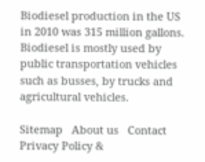Biodiesel production in the US in 2010 was 315 million gallons. Biodiesel is mostly used by public transportation vehicles such as busses, by trucks and agricultural vehicles.

Sitemap   About us   Contact   Privacy Policy &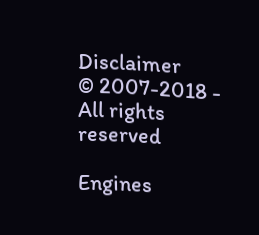Disclaimer
© 2007-2018 - All rights reserved

Engines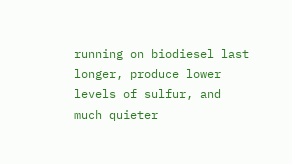running on biodiesel last longer, produce lower levels of sulfur, and much quieter